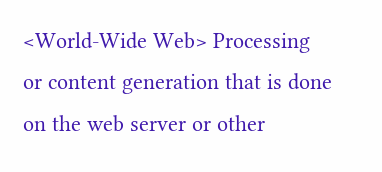<World-Wide Web> Processing or content generation that is done on the web server or other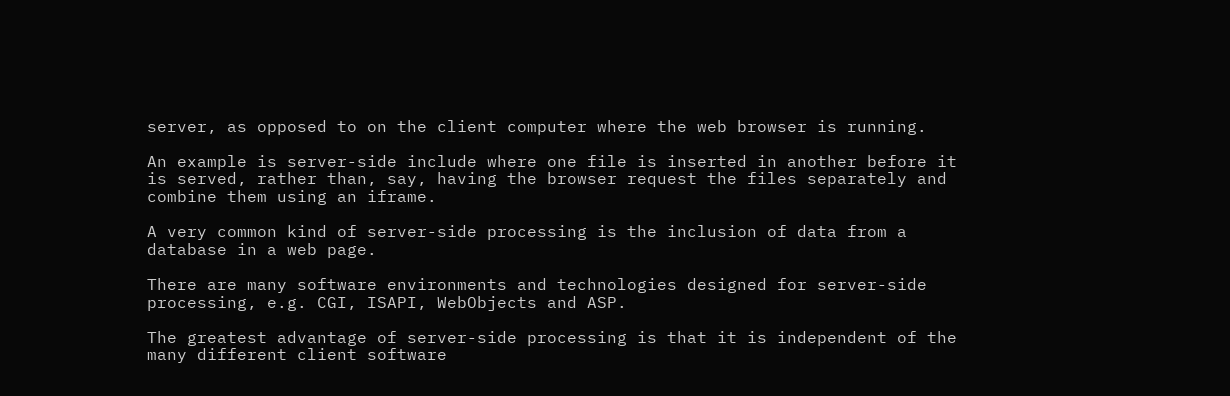server, as opposed to on the client computer where the web browser is running.

An example is server-side include where one file is inserted in another before it is served, rather than, say, having the browser request the files separately and combine them using an iframe.

A very common kind of server-side processing is the inclusion of data from a database in a web page.

There are many software environments and technologies designed for server-side processing, e.g. CGI, ISAPI, WebObjects and ASP.

The greatest advantage of server-side processing is that it is independent of the many different client software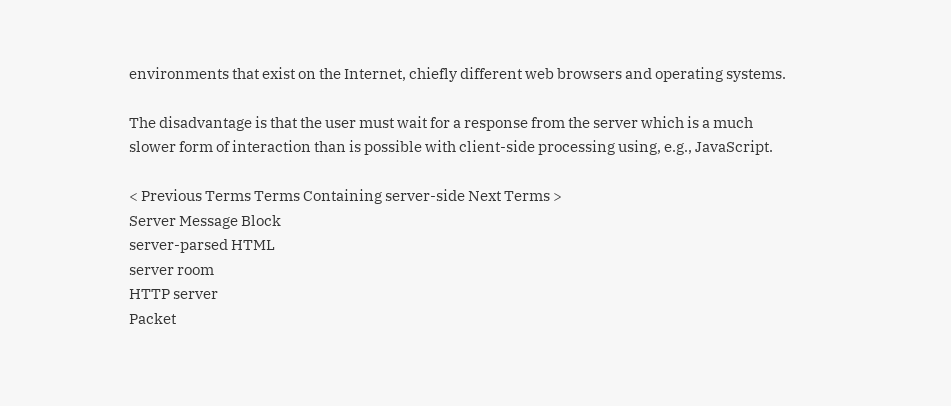environments that exist on the Internet, chiefly different web browsers and operating systems.

The disadvantage is that the user must wait for a response from the server which is a much slower form of interaction than is possible with client-side processing using, e.g., JavaScript.

< Previous Terms Terms Containing server-side Next Terms >
Server Message Block
server-parsed HTML
server room
HTTP server
Packet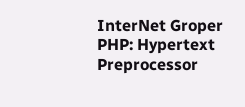InterNet Groper
PHP: Hypertext Preprocessor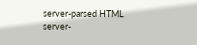server-parsed HTML
server-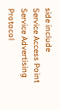side include
Service Access Point
Service Advertising Protocol